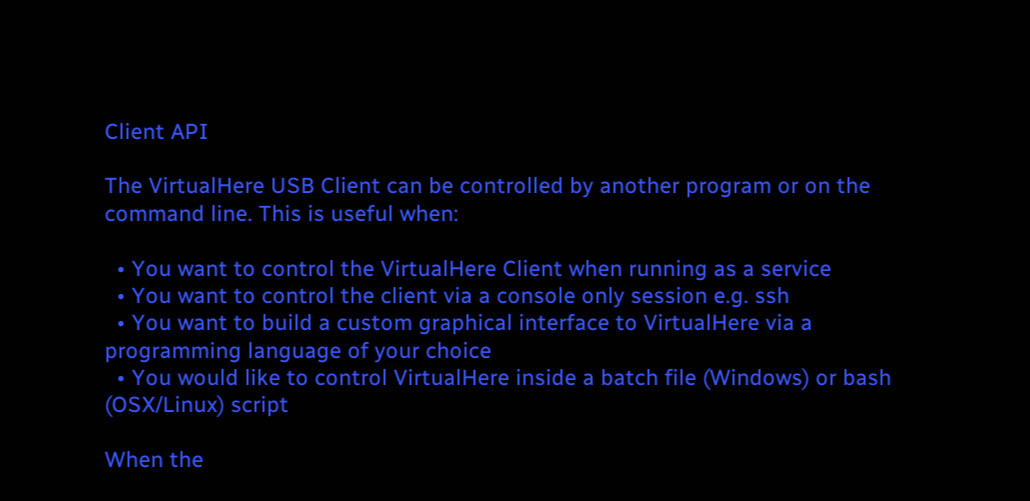Client API

The VirtualHere USB Client can be controlled by another program or on the command line. This is useful when:

  • You want to control the VirtualHere Client when running as a service
  • You want to control the client via a console only session e.g. ssh
  • You want to build a custom graphical interface to VirtualHere via a programming language of your choice
  • You would like to control VirtualHere inside a batch file (Windows) or bash (OSX/Linux) script

When the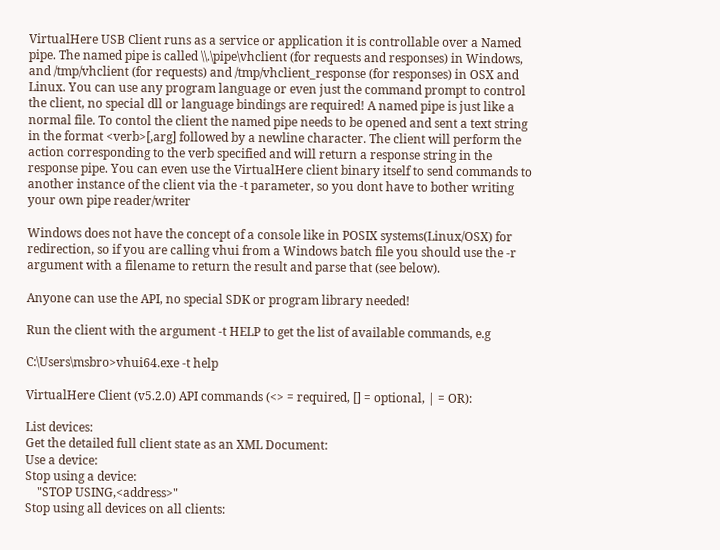VirtualHere USB Client runs as a service or application it is controllable over a Named pipe. The named pipe is called \\.\pipe\vhclient (for requests and responses) in Windows, and /tmp/vhclient (for requests) and /tmp/vhclient_response (for responses) in OSX and Linux. You can use any program language or even just the command prompt to control the client, no special dll or language bindings are required! A named pipe is just like a normal file. To contol the client the named pipe needs to be opened and sent a text string in the format <verb>[,arg] followed by a newline character. The client will perform the action corresponding to the verb specified and will return a response string in the response pipe. You can even use the VirtualHere client binary itself to send commands to another instance of the client via the -t parameter, so you dont have to bother writing your own pipe reader/writer

Windows does not have the concept of a console like in POSIX systems(Linux/OSX) for redirection, so if you are calling vhui from a Windows batch file you should use the -r argument with a filename to return the result and parse that (see below).

Anyone can use the API, no special SDK or program library needed!

Run the client with the argument -t HELP to get the list of available commands, e.g

C:\Users\msbro>vhui64.exe -t help

VirtualHere Client (v5.2.0) API commands (<> = required, [] = optional, | = OR):

List devices:
Get the detailed full client state as an XML Document:
Use a device:
Stop using a device:
    "STOP USING,<address>"
Stop using all devices on all clients: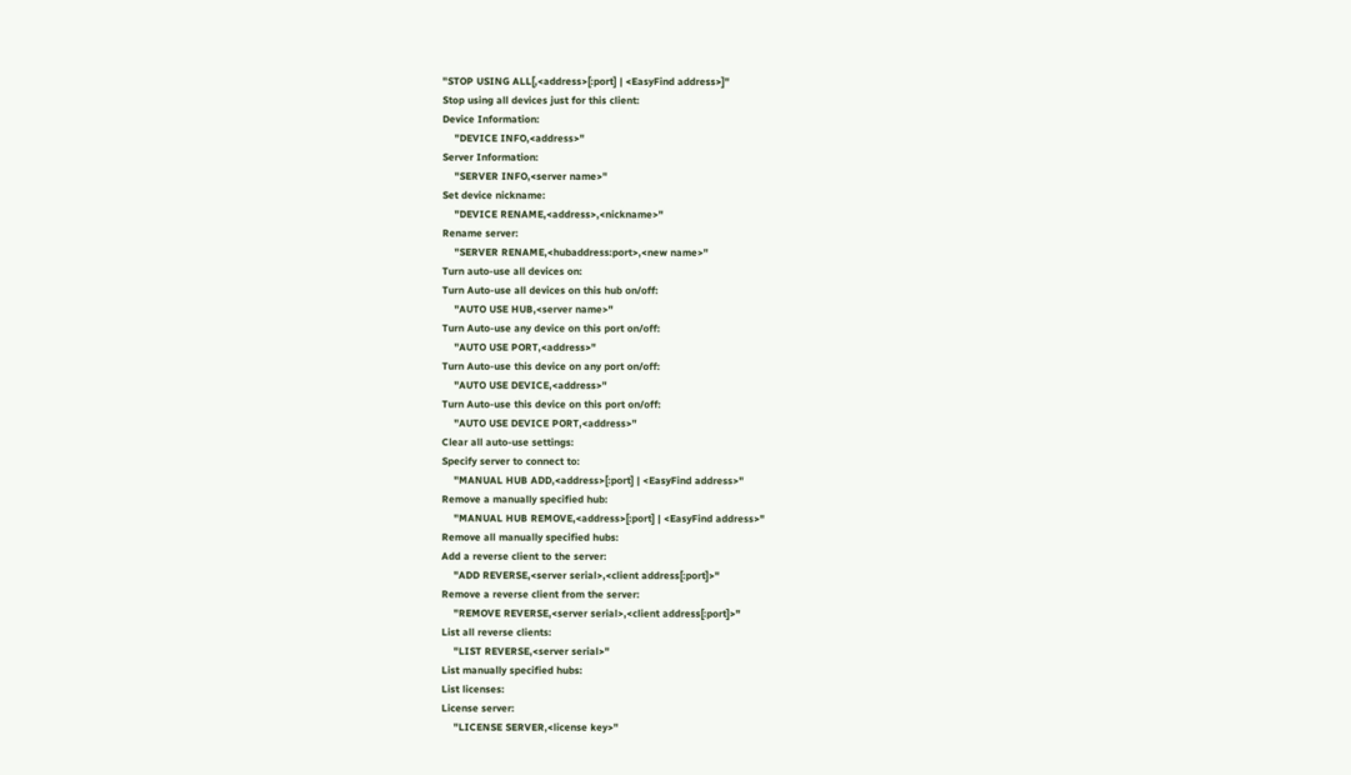"STOP USING ALL[,<address>[:port] | <EasyFind address>]"
Stop using all devices just for this client:
Device Information:
    "DEVICE INFO,<address>"
Server Information:
    "SERVER INFO,<server name>"
Set device nickname:
    "DEVICE RENAME,<address>,<nickname>"
Rename server:
    "SERVER RENAME,<hubaddress:port>,<new name>"
Turn auto-use all devices on:
Turn Auto-use all devices on this hub on/off:
    "AUTO USE HUB,<server name>"
Turn Auto-use any device on this port on/off:
    "AUTO USE PORT,<address>"
Turn Auto-use this device on any port on/off:
    "AUTO USE DEVICE,<address>"
Turn Auto-use this device on this port on/off:
    "AUTO USE DEVICE PORT,<address>"
Clear all auto-use settings:
Specify server to connect to:
    "MANUAL HUB ADD,<address>[:port] | <EasyFind address>"
Remove a manually specified hub:
    "MANUAL HUB REMOVE,<address>[:port] | <EasyFind address>"
Remove all manually specified hubs:
Add a reverse client to the server:
    "ADD REVERSE,<server serial>,<client address[:port]>"
Remove a reverse client from the server:
    "REMOVE REVERSE,<server serial>,<client address[:port]>"
List all reverse clients:
    "LIST REVERSE,<server serial>"
List manually specified hubs:
List licenses:
License server:
    "LICENSE SERVER,<license key>"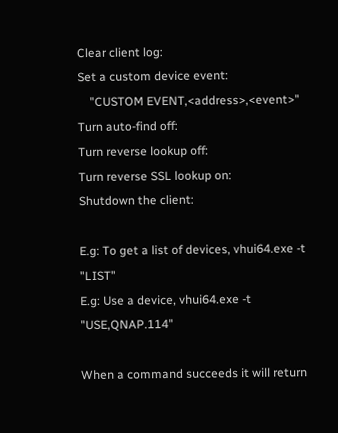Clear client log:
Set a custom device event:
    "CUSTOM EVENT,<address>,<event>"
Turn auto-find off:
Turn reverse lookup off:
Turn reverse SSL lookup on:
Shutdown the client:

E.g: To get a list of devices, vhui64.exe -t "LIST"
E.g: Use a device, vhui64.exe -t "USE,QNAP.114"

When a command succeeds it will return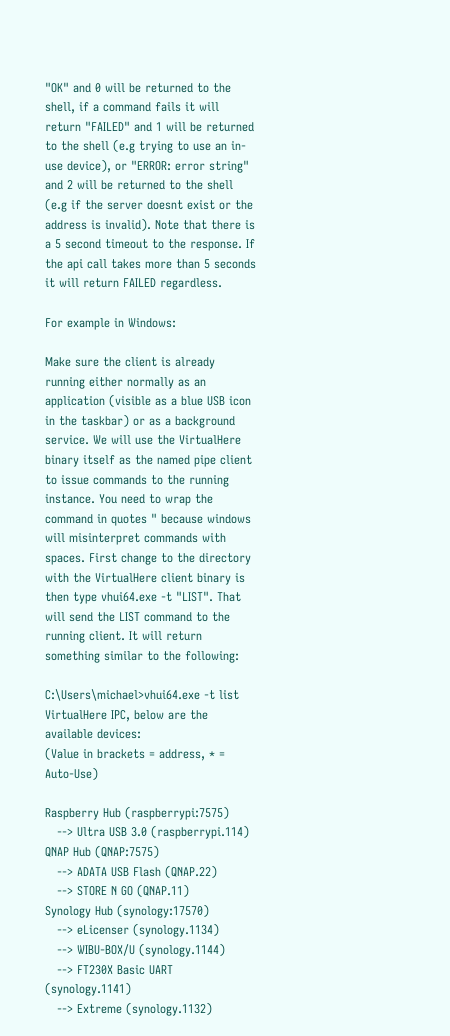"OK" and 0 will be returned to the shell, if a command fails it will return "FAILED" and 1 will be returned to the shell (e.g trying to use an in-use device), or "ERROR: error string" and 2 will be returned to the shell (e.g if the server doesnt exist or the address is invalid). Note that there is a 5 second timeout to the response. If the api call takes more than 5 seconds it will return FAILED regardless.

For example in Windows:

Make sure the client is already running either normally as an application (visible as a blue USB icon in the taskbar) or as a background service. We will use the VirtualHere binary itself as the named pipe client to issue commands to the running instance. You need to wrap the command in quotes " because windows will misinterpret commands with spaces. First change to the directory with the VirtualHere client binary is then type vhui64.exe -t "LIST". That will send the LIST command to the running client. It will return something similar to the following:

C:\Users\michael>vhui64.exe -t list
VirtualHere IPC, below are the available devices:
(Value in brackets = address, * = Auto-Use)

Raspberry Hub (raspberrypi:7575)
   --> Ultra USB 3.0 (raspberrypi.114)
QNAP Hub (QNAP:7575)
   --> ADATA USB Flash (QNAP.22)
   --> STORE N GO (QNAP.11)
Synology Hub (synology:17570)
   --> eLicenser (synology.1134)
   --> WIBU-BOX/U (synology.1144)
   --> FT230X Basic UART (synology.1141)
   --> Extreme (synology.1132)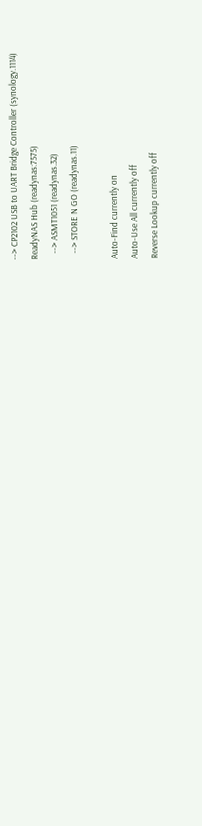--> CP2102 USB to UART Bridge Controller (synology.1114)
ReadyNAS Hub (readynas:7575)
   --> ASMT1051 (readynas.32)
   --> STORE N GO (readynas.11)

Auto-Find currently on
Auto-Use All currently off
Reverse Lookup currently off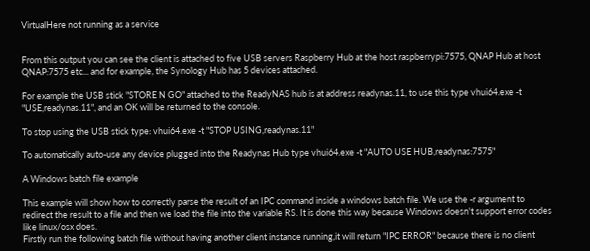VirtualHere not running as a service


From this output you can see the client is attached to five USB servers Raspberry Hub at the host raspberrypi:7575, QNAP Hub at host QNAP:7575 etc... and for example, the Synology Hub has 5 devices attached.

For example the USB stick "STORE N GO" attached to the ReadyNAS hub is at address readynas.11, to use this type vhui64.exe -t "USE,readynas.11", and an OK will be returned to the console.

To stop using the USB stick type: vhui64.exe -t "STOP USING,readynas.11"

To automatically auto-use any device plugged into the Readynas Hub type vhui64.exe -t "AUTO USE HUB,readynas:7575"

A Windows batch file example

This example will show how to correctly parse the result of an IPC command inside a windows batch file. We use the -r argument to redirect the result to a file and then we load the file into the variable RS. It is done this way because Windows doesn't support error codes like linux/osx does.
Firstly run the following batch file without having another client instance running,it will return "IPC ERROR" because there is no client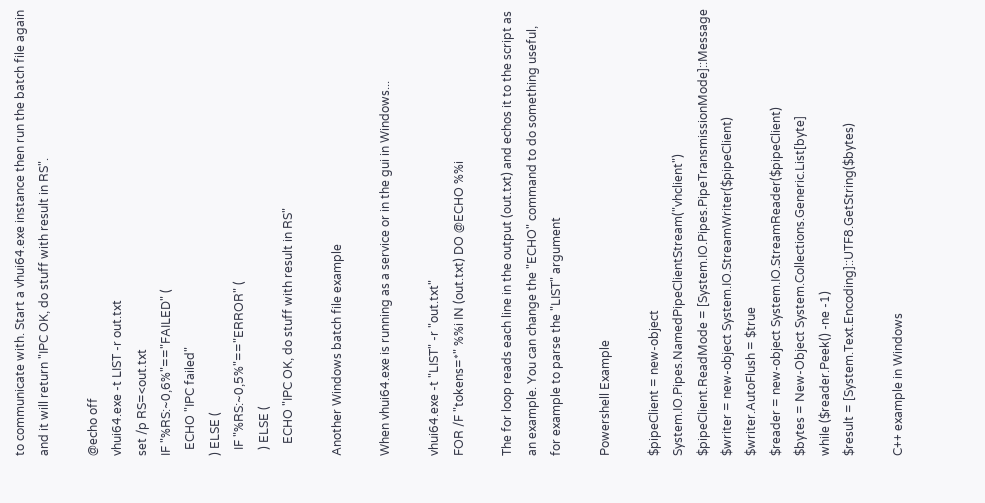to communicate with. Start a vhui64.exe instance then run the batch file again and it will return "IPC OK, do stuff with result in RS".

@echo off
vhui64.exe -t LIST -r out.txt
set /p RS=<out.txt
IF "%RS:~0,6%"=="FAILED" (
  ECHO "IPC failed"
) ELSE (
  IF "%RS:~0,5%"=="ERROR" (
  ) ELSE (
    ECHO "IPC OK, do stuff with result in RS"

Another Windows batch file example

When vhui64.exe is running as a service or in the gui in Windows...

vhui64.exe -t "LIST" -r "out.txt"
FOR /F "tokens=*" %%i IN (out.txt) DO @ECHO %%i

The for loop reads each line in the output (out.txt) and echos it to the script as an example. You can change the "ECHO" command to do something useful, for example to parse the "LIST" argument

Powershell Example

$pipeClient = new-object System.IO.Pipes.NamedPipeClientStream("vhclient")
$pipeClient.ReadMode = [System.IO.Pipes.PipeTransmissionMode]::Message
$writer = new-object System.IO.StreamWriter($pipeClient)
$writer.AutoFlush = $true
$reader = new-object System.IO.StreamReader($pipeClient)
$bytes = New-Object System.Collections.Generic.List[byte]
while ($reader.Peek() -ne -1)
$result = [System.Text.Encoding]::UTF8.GetString($bytes)

C++ example in Windows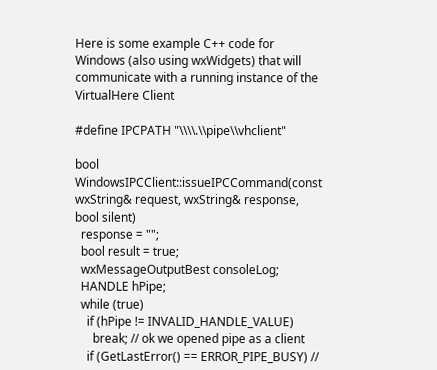Here is some example C++ code for Windows (also using wxWidgets) that will communicate with a running instance of the VirtualHere Client

#define IPCPATH "\\\\.\\pipe\\vhclient"

bool WindowsIPCClient::issueIPCCommand(const wxString& request, wxString& response, bool silent)
  response = "";
  bool result = true;
  wxMessageOutputBest consoleLog;
  HANDLE hPipe;
  while (true)
    if (hPipe != INVALID_HANDLE_VALUE)
      break; // ok we opened pipe as a client
    if (GetLastError() == ERROR_PIPE_BUSY) //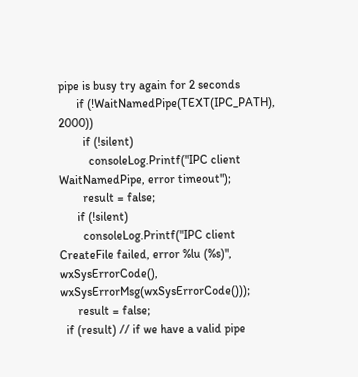pipe is busy try again for 2 seconds
      if (!WaitNamedPipe(TEXT(IPC_PATH), 2000))
        if (!silent)
          consoleLog.Printf("IPC client WaitNamedPipe, error timeout");
        result = false;
      if (!silent)
        consoleLog.Printf("IPC client CreateFile failed, error %lu (%s)", wxSysErrorCode(), wxSysErrorMsg(wxSysErrorCode()));
      result = false;
  if (result) // if we have a valid pipe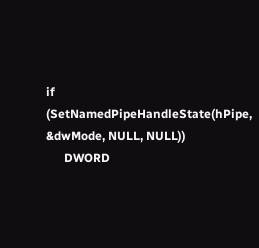if (SetNamedPipeHandleState(hPipe, &dwMode, NULL, NULL))
      DWORD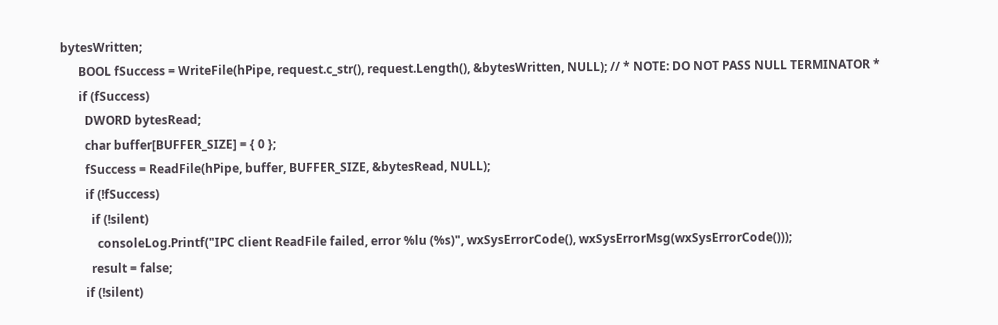bytesWritten;
      BOOL fSuccess = WriteFile(hPipe, request.c_str(), request.Length(), &bytesWritten, NULL); // * NOTE: DO NOT PASS NULL TERMINATOR *
      if (fSuccess)
        DWORD bytesRead;
        char buffer[BUFFER_SIZE] = { 0 };
        fSuccess = ReadFile(hPipe, buffer, BUFFER_SIZE, &bytesRead, NULL);
        if (!fSuccess)
          if (!silent)
            consoleLog.Printf("IPC client ReadFile failed, error %lu (%s)", wxSysErrorCode(), wxSysErrorMsg(wxSysErrorCode()));
          result = false;
        if (!silent)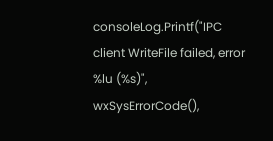consoleLog.Printf("IPC client WriteFile failed, error %lu (%s)", wxSysErrorCode(),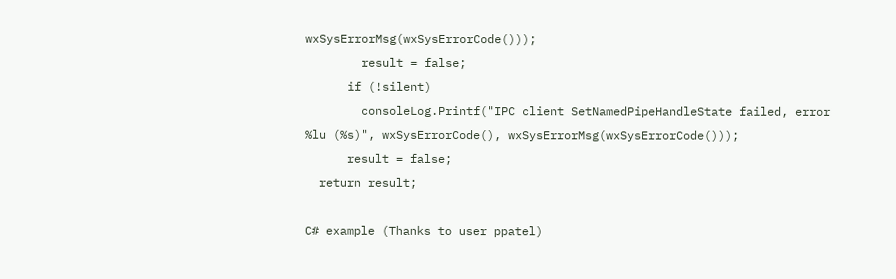wxSysErrorMsg(wxSysErrorCode()));
        result = false;
      if (!silent)
        consoleLog.Printf("IPC client SetNamedPipeHandleState failed, error %lu (%s)", wxSysErrorCode(), wxSysErrorMsg(wxSysErrorCode()));
      result = false;
  return result;

C# example (Thanks to user ppatel)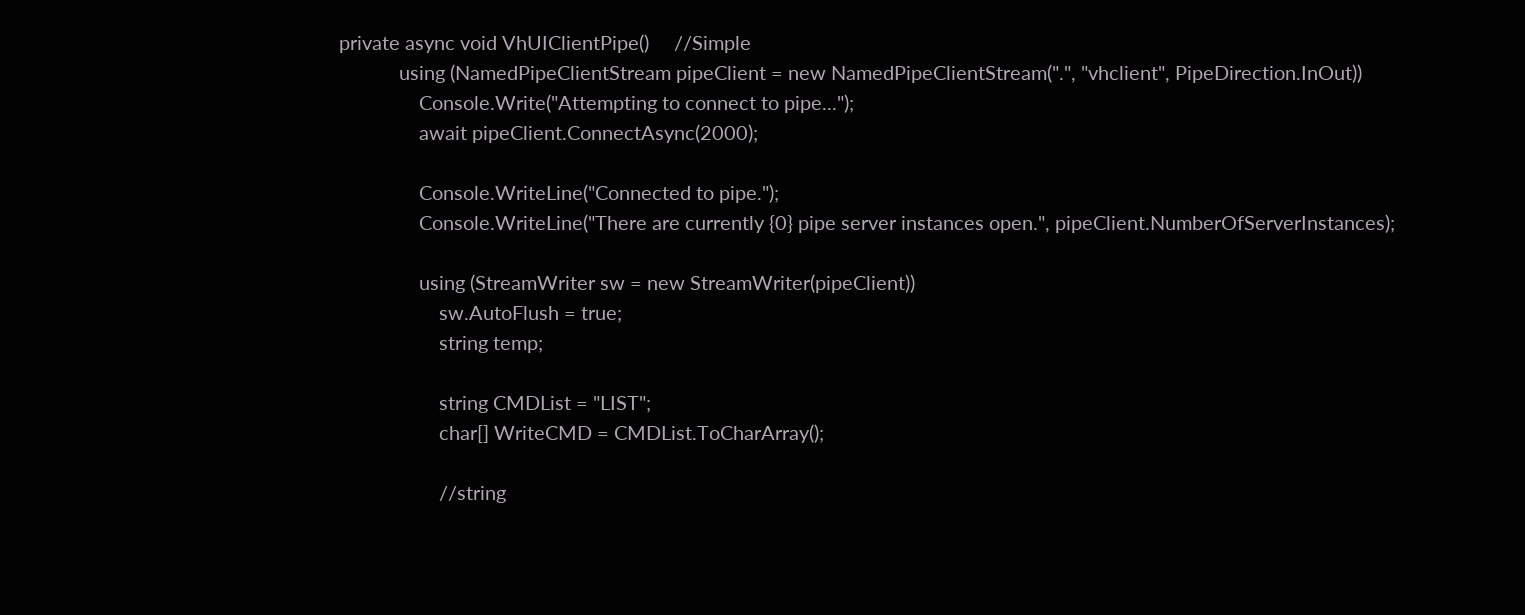private async void VhUIClientPipe()     //Simple
            using (NamedPipeClientStream pipeClient = new NamedPipeClientStream(".", "vhclient", PipeDirection.InOut))
                Console.Write("Attempting to connect to pipe...");
                await pipeClient.ConnectAsync(2000);

                Console.WriteLine("Connected to pipe.");
                Console.WriteLine("There are currently {0} pipe server instances open.", pipeClient.NumberOfServerInstances);

                using (StreamWriter sw = new StreamWriter(pipeClient))
                    sw.AutoFlush = true;
                    string temp;

                    string CMDList = "LIST";
                    char[] WriteCMD = CMDList.ToCharArray();

                    //string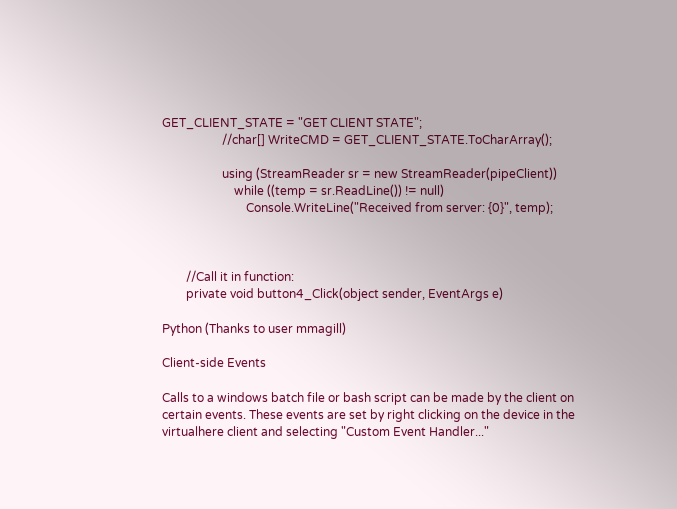GET_CLIENT_STATE = "GET CLIENT STATE";
                    //char[] WriteCMD = GET_CLIENT_STATE.ToCharArray();

                    using (StreamReader sr = new StreamReader(pipeClient))
                        while ((temp = sr.ReadLine()) != null)
                            Console.WriteLine("Received from server: {0}", temp);



        //Call it in function:
        private void button4_Click(object sender, EventArgs e)

Python (Thanks to user mmagill)

Client-side Events

Calls to a windows batch file or bash script can be made by the client on certain events. These events are set by right clicking on the device in the virtualhere client and selecting "Custom Event Handler..."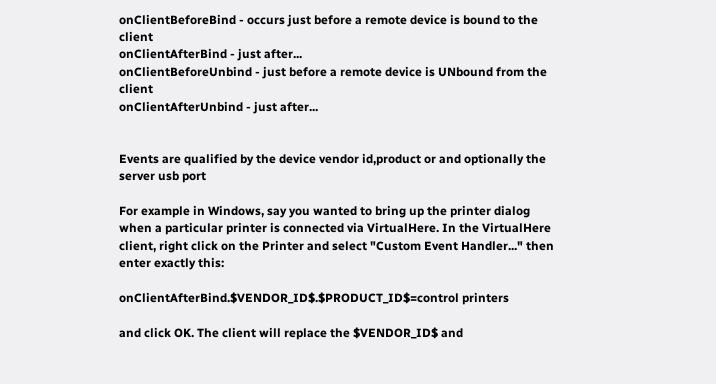onClientBeforeBind - occurs just before a remote device is bound to the client
onClientAfterBind - just after...
onClientBeforeUnbind - just before a remote device is UNbound from the client
onClientAfterUnbind - just after...


Events are qualified by the device vendor id,product or and optionally the server usb port

For example in Windows, say you wanted to bring up the printer dialog when a particular printer is connected via VirtualHere. In the VirtualHere client, right click on the Printer and select "Custom Event Handler..." then enter exactly this:

onClientAfterBind.$VENDOR_ID$.$PRODUCT_ID$=control printers

and click OK. The client will replace the $VENDOR_ID$ and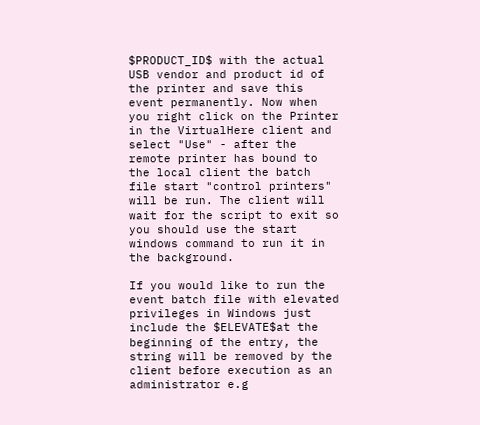$PRODUCT_ID$ with the actual USB vendor and product id of the printer and save this event permanently. Now when you right click on the Printer in the VirtualHere client and select "Use" - after the remote printer has bound to the local client the batch file start "control printers" will be run. The client will wait for the script to exit so you should use the start windows command to run it in the background.

If you would like to run the event batch file with elevated privileges in Windows just include the $ELEVATE$at the beginning of the entry, the string will be removed by the client before execution as an administrator e.g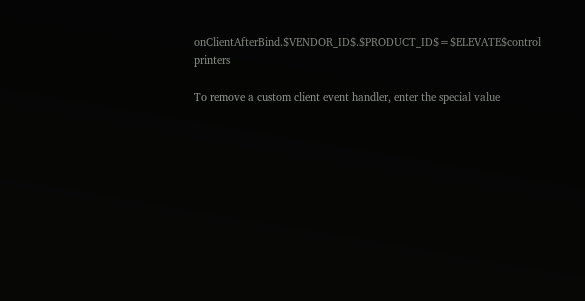onClientAfterBind.$VENDOR_ID$.$PRODUCT_ID$=$ELEVATE$control printers

To remove a custom client event handler, enter the special value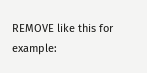REMOVE like this for example: